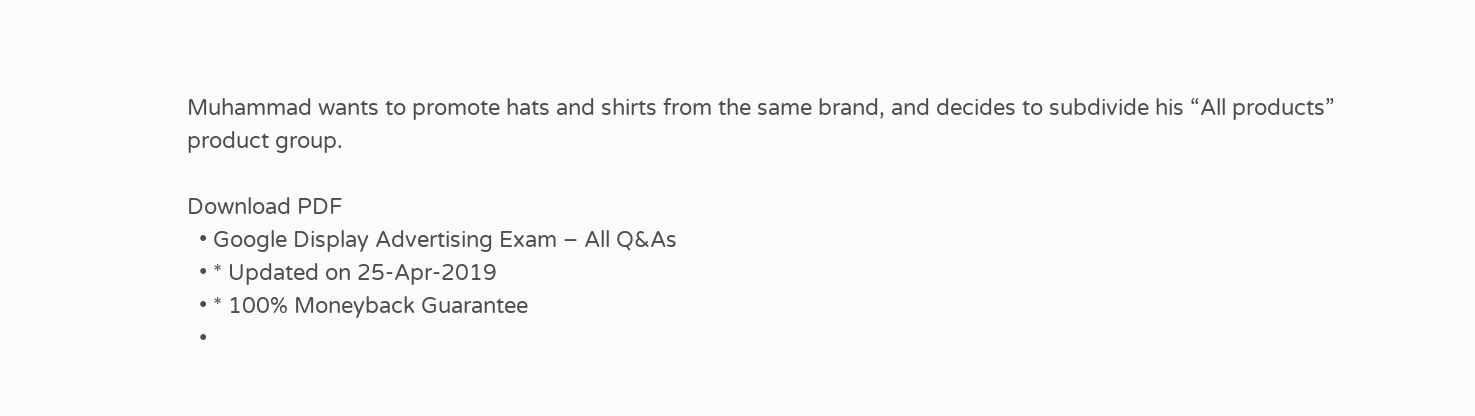Muhammad wants to promote hats and shirts from the same brand, and decides to subdivide his “All products” product group.

Download PDF
  • Google Display Advertising Exam – All Q&As
  • * Updated on 25-Apr-2019
  • * 100% Moneyback Guarantee
  •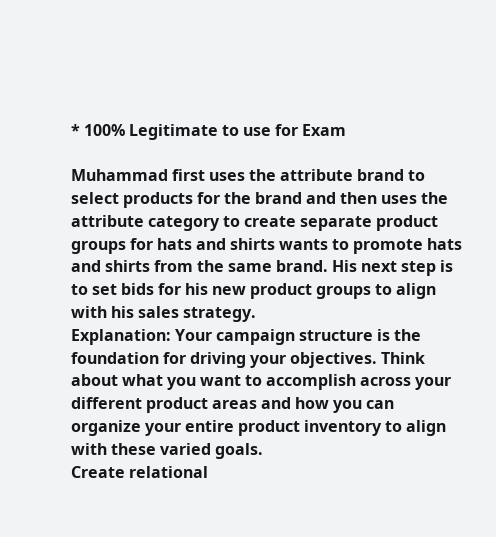* 100% Legitimate to use for Exam

Muhammad first uses the attribute brand to select products for the brand and then uses the attribute category to create separate product groups for hats and shirts wants to promote hats and shirts from the same brand. His next step is to set bids for his new product groups to align with his sales strategy.
Explanation: Your campaign structure is the foundation for driving your objectives. Think about what you want to accomplish across your different product areas and how you can organize your entire product inventory to align with these varied goals.
Create relational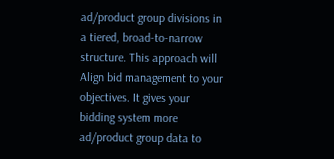ad/product group divisions in a tiered, broad-to-narrow structure. This approach will Align bid management to your objectives. It gives your bidding system more ad/product group data to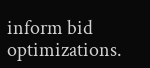inform bid optimizations.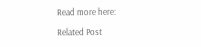Read more here:

Related Post